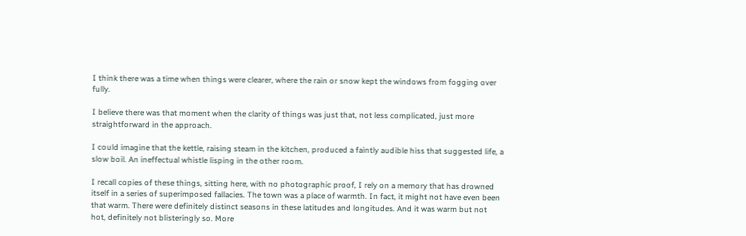I think there was a time when things were clearer, where the rain or snow kept the windows from fogging over fully.

I believe there was that moment when the clarity of things was just that, not less complicated, just more straightforward in the approach.

I could imagine that the kettle, raising steam in the kitchen, produced a faintly audible hiss that suggested life, a slow boil. An ineffectual whistle lisping in the other room.

I recall copies of these things, sitting here, with no photographic proof, I rely on a memory that has drowned itself in a series of superimposed fallacies. The town was a place of warmth. In fact, it might not have even been that warm. There were definitely distinct seasons in these latitudes and longitudes. And it was warm but not hot, definitely not blisteringly so. More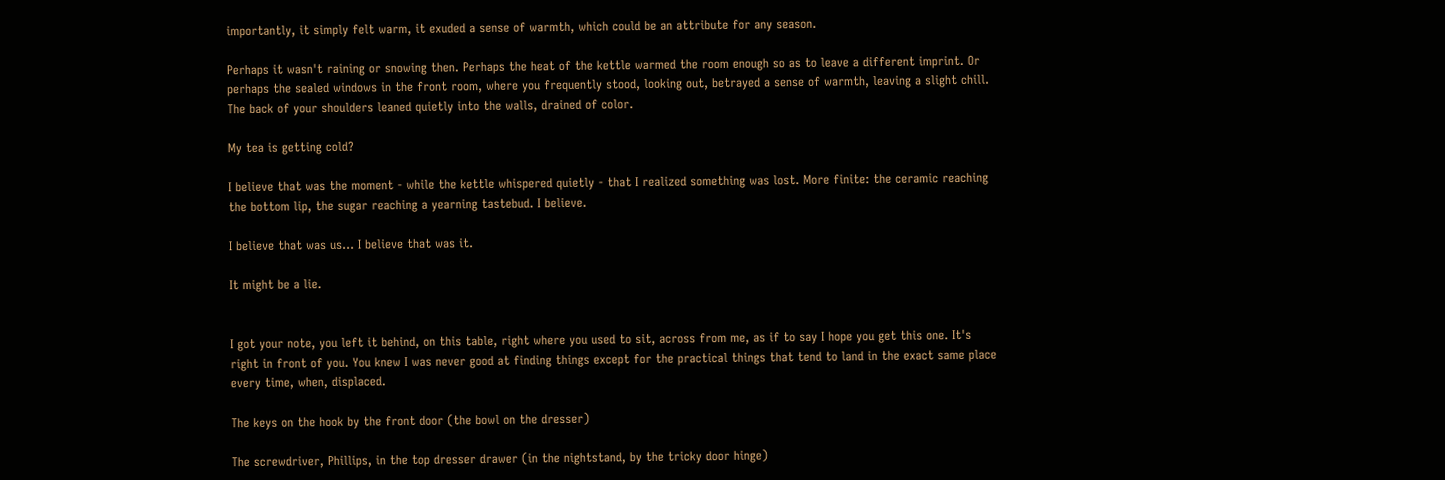importantly, it simply felt warm, it exuded a sense of warmth, which could be an attribute for any season.

Perhaps it wasn't raining or snowing then. Perhaps the heat of the kettle warmed the room enough so as to leave a different imprint. Or perhaps the sealed windows in the front room, where you frequently stood, looking out, betrayed a sense of warmth, leaving a slight chill. The back of your shoulders leaned quietly into the walls, drained of color.

My tea is getting cold?

I believe that was the moment - while the kettle whispered quietly - that I realized something was lost. More finite: the ceramic reaching the bottom lip, the sugar reaching a yearning tastebud. I believe.

I believe that was us... I believe that was it.

It might be a lie.


I got your note, you left it behind, on this table, right where you used to sit, across from me, as if to say I hope you get this one. It's right in front of you. You knew I was never good at finding things except for the practical things that tend to land in the exact same place every time, when, displaced.

The keys on the hook by the front door (the bowl on the dresser)

The screwdriver, Phillips, in the top dresser drawer (in the nightstand, by the tricky door hinge)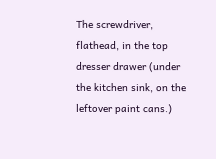The screwdriver, flathead, in the top dresser drawer (under the kitchen sink, on the leftover paint cans.)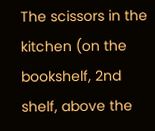The scissors in the kitchen (on the bookshelf, 2nd shelf, above the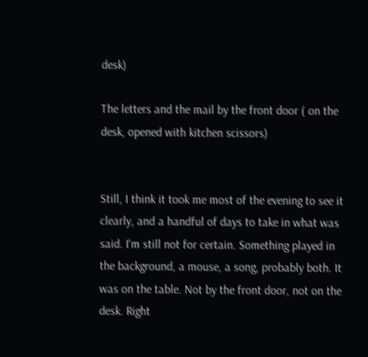desk)

The letters and the mail by the front door ( on the desk, opened with kitchen scissors)


Still, I think it took me most of the evening to see it clearly, and a handful of days to take in what was said. I'm still not for certain. Something played in the background, a mouse, a song, probably both. It was on the table. Not by the front door, not on the desk. Right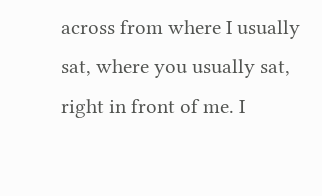across from where I usually sat, where you usually sat, right in front of me. I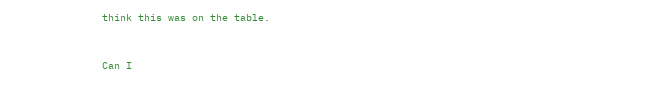think this was on the table.


Can I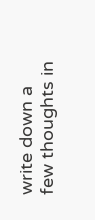write down a few thoughts in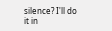silence? I'll do it in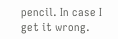pencil. In case I get it wrong.